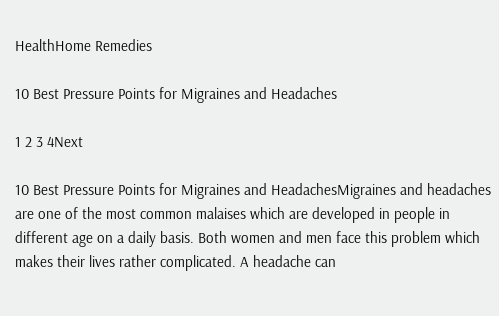HealthHome Remedies

10 Best Pressure Points for Migraines and Headaches

1 2 3 4Next

10 Best Pressure Points for Migraines and HeadachesMigraines and headaches are one of the most common malaises which are developed in people in different age on a daily basis. Both women and men face this problem which makes their lives rather complicated. A headache can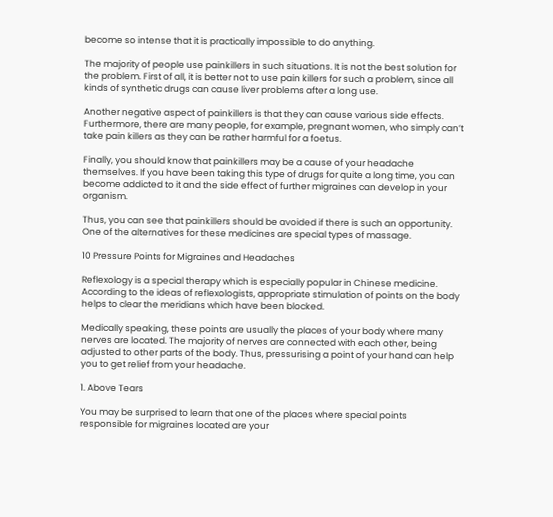become so intense that it is practically impossible to do anything.

The majority of people use painkillers in such situations. It is not the best solution for the problem. First of all, it is better not to use pain killers for such a problem, since all kinds of synthetic drugs can cause liver problems after a long use.

Another negative aspect of painkillers is that they can cause various side effects. Furthermore, there are many people, for example, pregnant women, who simply can’t take pain killers as they can be rather harmful for a foetus.

Finally, you should know that painkillers may be a cause of your headache themselves. If you have been taking this type of drugs for quite a long time, you can become addicted to it and the side effect of further migraines can develop in your organism.

Thus, you can see that painkillers should be avoided if there is such an opportunity. One of the alternatives for these medicines are special types of massage.

10 Pressure Points for Migraines and Headaches

Reflexology is a special therapy which is especially popular in Chinese medicine. According to the ideas of reflexologists, appropriate stimulation of points on the body helps to clear the meridians which have been blocked.

Medically speaking, these points are usually the places of your body where many nerves are located. The majority of nerves are connected with each other, being adjusted to other parts of the body. Thus, pressurising a point of your hand can help you to get relief from your headache.

1. Above Tears

You may be surprised to learn that one of the places where special points responsible for migraines located are your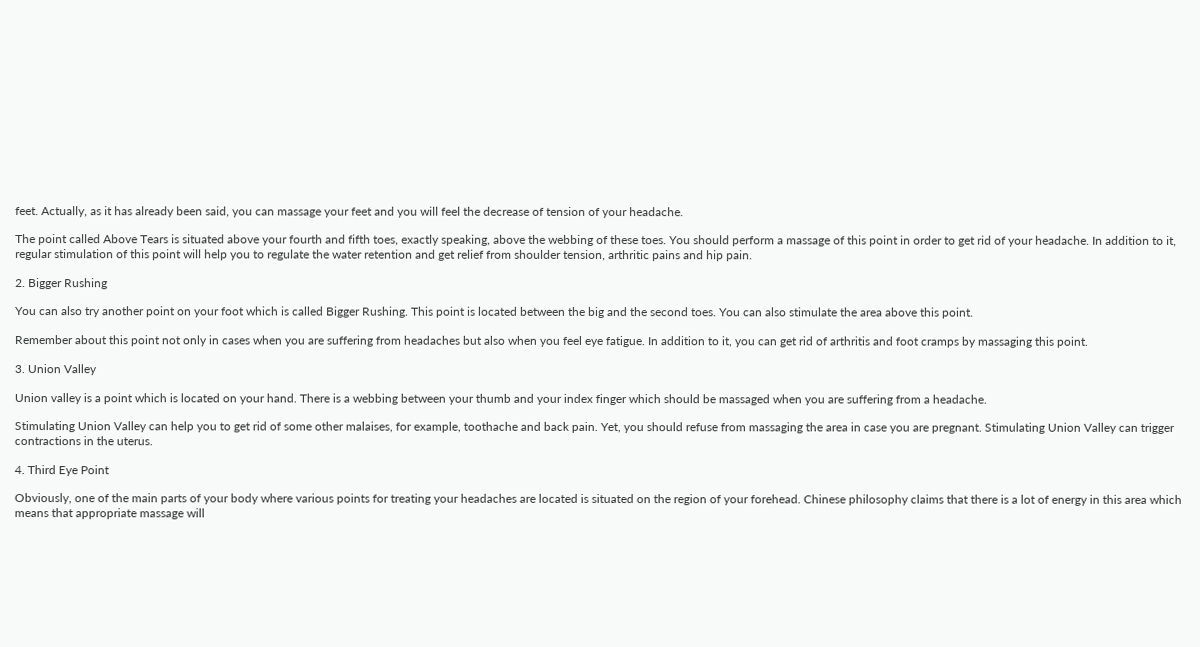feet. Actually, as it has already been said, you can massage your feet and you will feel the decrease of tension of your headache.

The point called Above Tears is situated above your fourth and fifth toes, exactly speaking, above the webbing of these toes. You should perform a massage of this point in order to get rid of your headache. In addition to it, regular stimulation of this point will help you to regulate the water retention and get relief from shoulder tension, arthritic pains and hip pain.

2. Bigger Rushing

You can also try another point on your foot which is called Bigger Rushing. This point is located between the big and the second toes. You can also stimulate the area above this point.

Remember about this point not only in cases when you are suffering from headaches but also when you feel eye fatigue. In addition to it, you can get rid of arthritis and foot cramps by massaging this point.

3. Union Valley

Union valley is a point which is located on your hand. There is a webbing between your thumb and your index finger which should be massaged when you are suffering from a headache.

Stimulating Union Valley can help you to get rid of some other malaises, for example, toothache and back pain. Yet, you should refuse from massaging the area in case you are pregnant. Stimulating Union Valley can trigger contractions in the uterus.

4. Third Eye Point

Obviously, one of the main parts of your body where various points for treating your headaches are located is situated on the region of your forehead. Chinese philosophy claims that there is a lot of energy in this area which means that appropriate massage will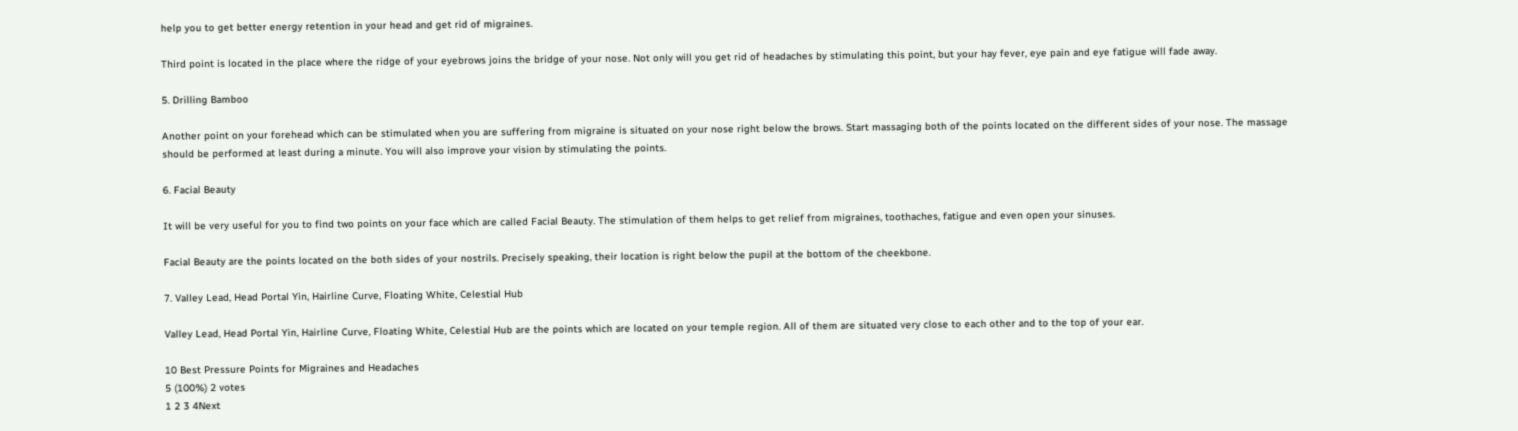help you to get better energy retention in your head and get rid of migraines.

Third point is located in the place where the ridge of your eyebrows joins the bridge of your nose. Not only will you get rid of headaches by stimulating this point, but your hay fever, eye pain and eye fatigue will fade away.

5. Drilling Bamboo

Another point on your forehead which can be stimulated when you are suffering from migraine is situated on your nose right below the brows. Start massaging both of the points located on the different sides of your nose. The massage should be performed at least during a minute. You will also improve your vision by stimulating the points.

6. Facial Beauty

It will be very useful for you to find two points on your face which are called Facial Beauty. The stimulation of them helps to get relief from migraines, toothaches, fatigue and even open your sinuses.

Facial Beauty are the points located on the both sides of your nostrils. Precisely speaking, their location is right below the pupil at the bottom of the cheekbone.

7. Valley Lead, Head Portal Yin, Hairline Curve, Floating White, Celestial Hub

Valley Lead, Head Portal Yin, Hairline Curve, Floating White, Celestial Hub are the points which are located on your temple region. All of them are situated very close to each other and to the top of your ear.

10 Best Pressure Points for Migraines and Headaches
5 (100%) 2 votes
1 2 3 4Next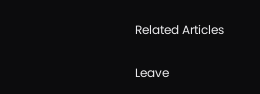Related Articles

Leave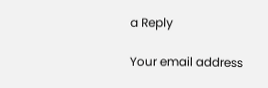a Reply

Your email address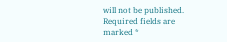will not be published. Required fields are marked *